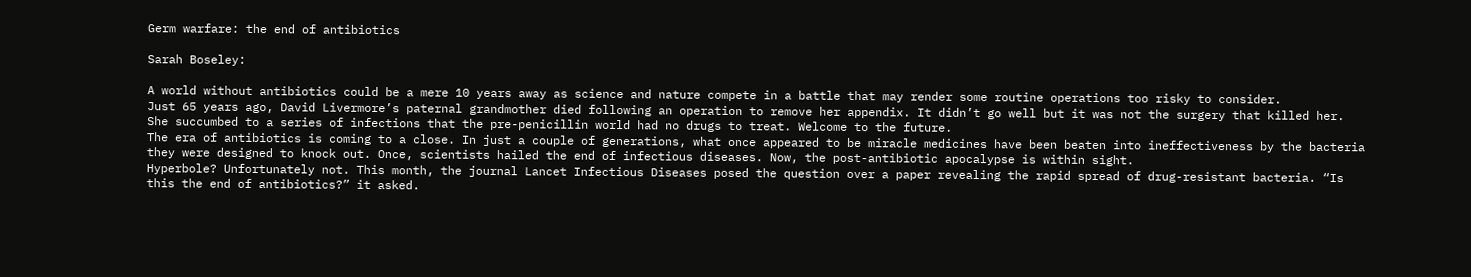Germ warfare: the end of antibiotics

Sarah Boseley:

A world without antibiotics could be a mere 10 years away as science and nature compete in a battle that may render some routine operations too risky to consider.
Just 65 years ago, David Livermore’s paternal grandmother died following an operation to remove her appendix. It didn’t go well but it was not the surgery that killed her. She succumbed to a series of infections that the pre-penicillin world had no drugs to treat. Welcome to the future.
The era of antibiotics is coming to a close. In just a couple of generations, what once appeared to be miracle medicines have been beaten into ineffectiveness by the bacteria they were designed to knock out. Once, scientists hailed the end of infectious diseases. Now, the post-antibiotic apocalypse is within sight.
Hyperbole? Unfortunately not. This month, the journal Lancet Infectious Diseases posed the question over a paper revealing the rapid spread of drug-resistant bacteria. “Is this the end of antibiotics?” it asked.